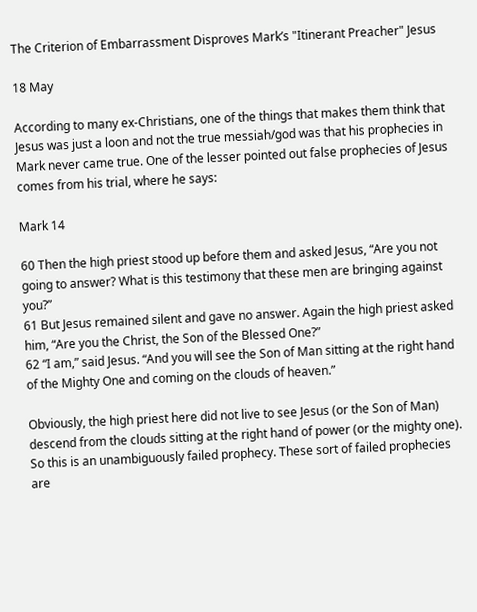The Criterion of Embarrassment Disproves Mark’s "Itinerant Preacher" Jesus

18 May

According to many ex-Christians, one of the things that makes them think that Jesus was just a loon and not the true messiah/god was that his prophecies in Mark never came true. One of the lesser pointed out false prophecies of Jesus comes from his trial, where he says:

Mark 14

60 Then the high priest stood up before them and asked Jesus, “Are you not going to answer? What is this testimony that these men are bringing against you?”
61 But Jesus remained silent and gave no answer. Again the high priest asked him, “Are you the Christ, the Son of the Blessed One?”
62 “I am,” said Jesus. “And you will see the Son of Man sitting at the right hand of the Mighty One and coming on the clouds of heaven.”

Obviously, the high priest here did not live to see Jesus (or the Son of Man) descend from the clouds sitting at the right hand of power (or the mighty one). So this is an unambiguously failed prophecy. These sort of failed prophecies are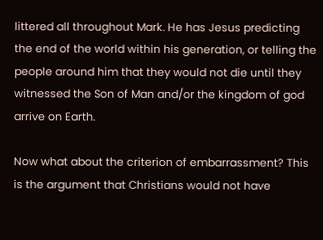littered all throughout Mark. He has Jesus predicting the end of the world within his generation, or telling the people around him that they would not die until they witnessed the Son of Man and/or the kingdom of god arrive on Earth.

Now what about the criterion of embarrassment? This is the argument that Christians would not have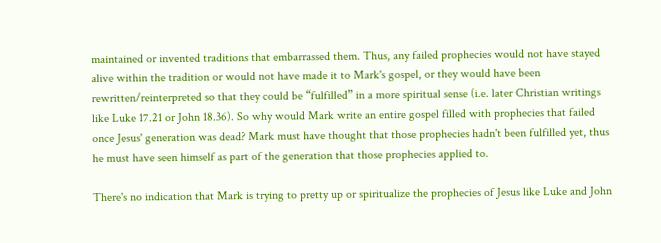maintained or invented traditions that embarrassed them. Thus, any failed prophecies would not have stayed alive within the tradition or would not have made it to Mark's gospel, or they would have been rewritten/reinterpreted so that they could be “fulfilled” in a more spiritual sense (i.e. later Christian writings like Luke 17.21 or John 18.36). So why would Mark write an entire gospel filled with prophecies that failed once Jesus' generation was dead? Mark must have thought that those prophecies hadn't been fulfilled yet, thus he must have seen himself as part of the generation that those prophecies applied to.

There's no indication that Mark is trying to pretty up or spiritualize the prophecies of Jesus like Luke and John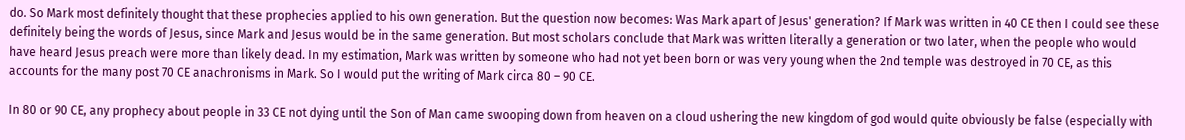do. So Mark most definitely thought that these prophecies applied to his own generation. But the question now becomes: Was Mark apart of Jesus' generation? If Mark was written in 40 CE then I could see these definitely being the words of Jesus, since Mark and Jesus would be in the same generation. But most scholars conclude that Mark was written literally a generation or two later, when the people who would have heard Jesus preach were more than likely dead. In my estimation, Mark was written by someone who had not yet been born or was very young when the 2nd temple was destroyed in 70 CE, as this accounts for the many post 70 CE anachronisms in Mark. So I would put the writing of Mark circa 80 – 90 CE.

In 80 or 90 CE, any prophecy about people in 33 CE not dying until the Son of Man came swooping down from heaven on a cloud ushering the new kingdom of god would quite obviously be false (especially with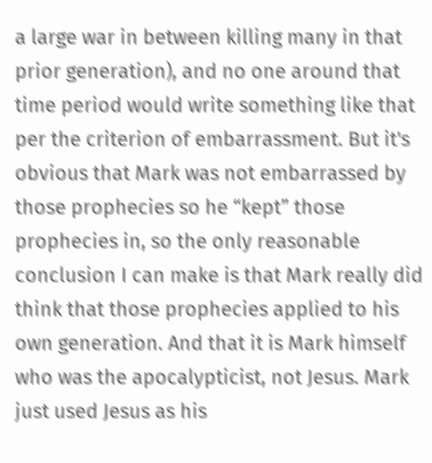a large war in between killing many in that prior generation), and no one around that time period would write something like that per the criterion of embarrassment. But it's obvious that Mark was not embarrassed by those prophecies so he “kept” those prophecies in, so the only reasonable conclusion I can make is that Mark really did think that those prophecies applied to his own generation. And that it is Mark himself who was the apocalypticist, not Jesus. Mark just used Jesus as his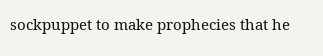sockpuppet to make prophecies that he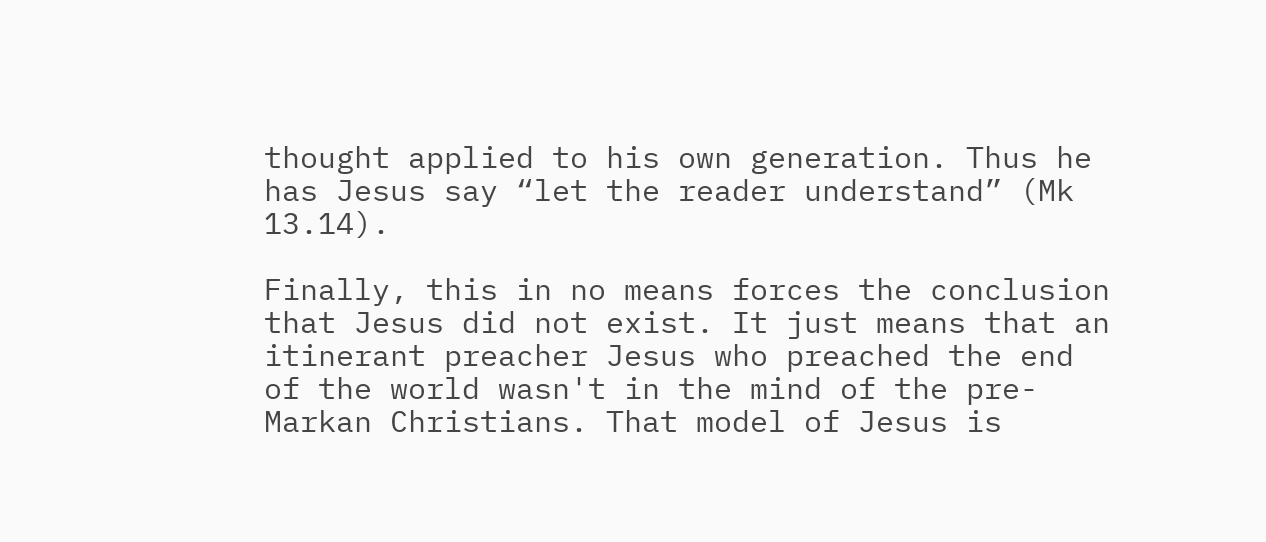thought applied to his own generation. Thus he has Jesus say “let the reader understand” (Mk 13.14).

Finally, this in no means forces the conclusion that Jesus did not exist. It just means that an itinerant preacher Jesus who preached the end of the world wasn't in the mind of the pre-Markan Christians. That model of Jesus is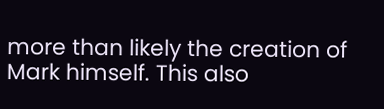more than likely the creation of Mark himself. This also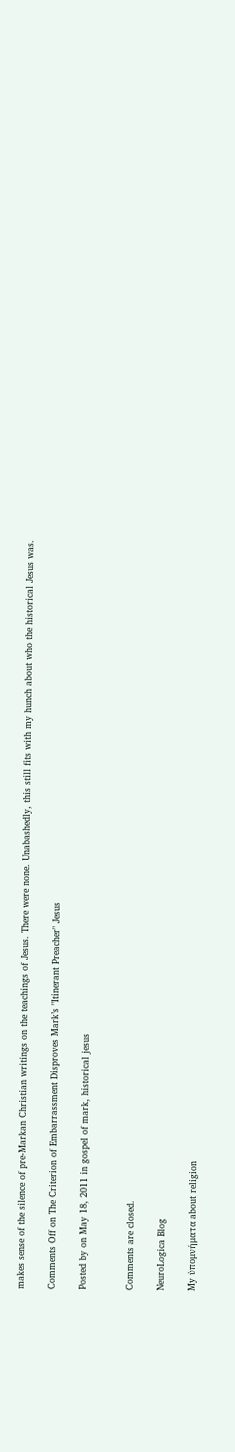makes sense of the silence of pre-Markan Christian writings on the teachings of Jesus. There were none. Unabashedly, this still fits with my hunch about who the historical Jesus was.

Comments Off on The Criterion of Embarrassment Disproves Mark’s "Itinerant Preacher" Jesus

Posted by on May 18, 2011 in gospel of mark, historical jesus


Comments are closed.

NeuroLogica Blog

My ὑπομνήματα about religion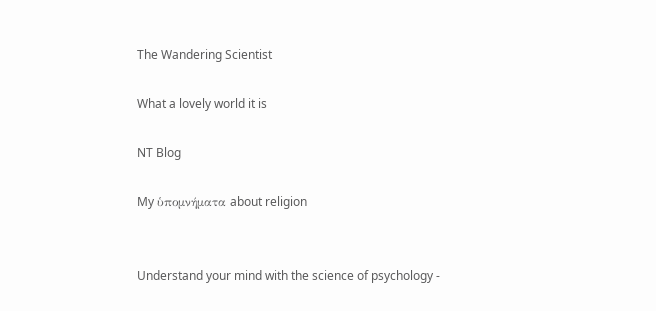The Wandering Scientist

What a lovely world it is

NT Blog

My ὑπομνήματα about religion


Understand your mind with the science of psychology -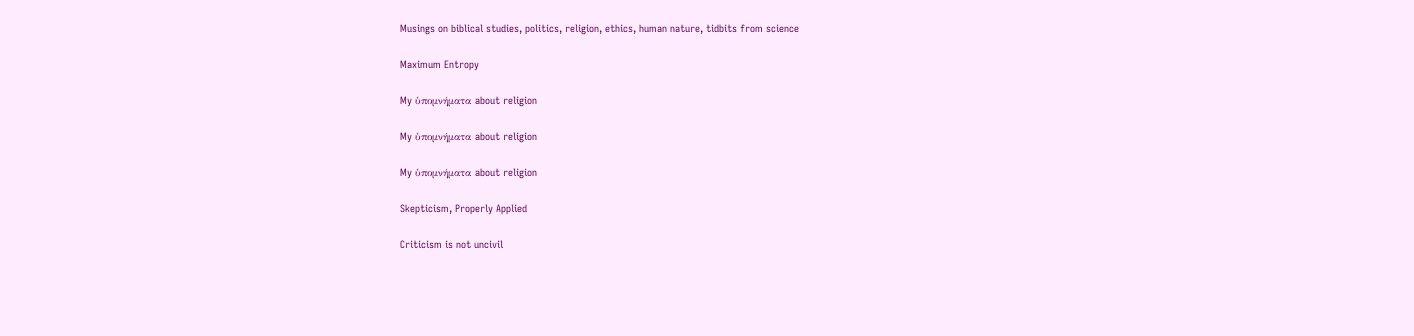Musings on biblical studies, politics, religion, ethics, human nature, tidbits from science

Maximum Entropy

My ὑπομνήματα about religion

My ὑπομνήματα about religion

My ὑπομνήματα about religion

Skepticism, Properly Applied

Criticism is not uncivil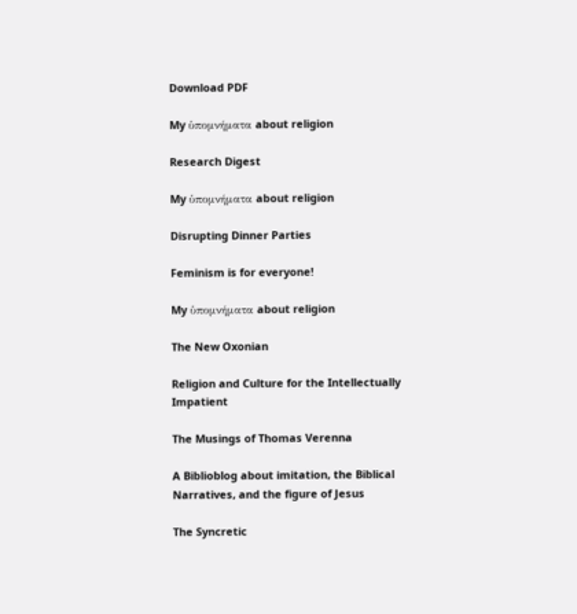Download PDF

My ὑπομνήματα about religion

Research Digest

My ὑπομνήματα about religion

Disrupting Dinner Parties

Feminism is for everyone!

My ὑπομνήματα about religion

The New Oxonian

Religion and Culture for the Intellectually Impatient

The Musings of Thomas Verenna

A Biblioblog about imitation, the Biblical Narratives, and the figure of Jesus

The Syncretic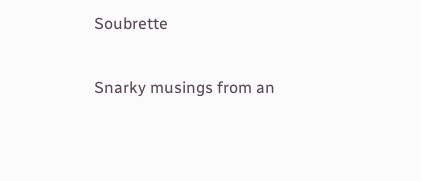Soubrette

Snarky musings from an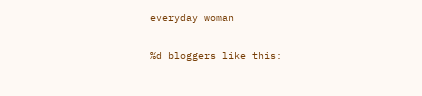everyday woman

%d bloggers like this: